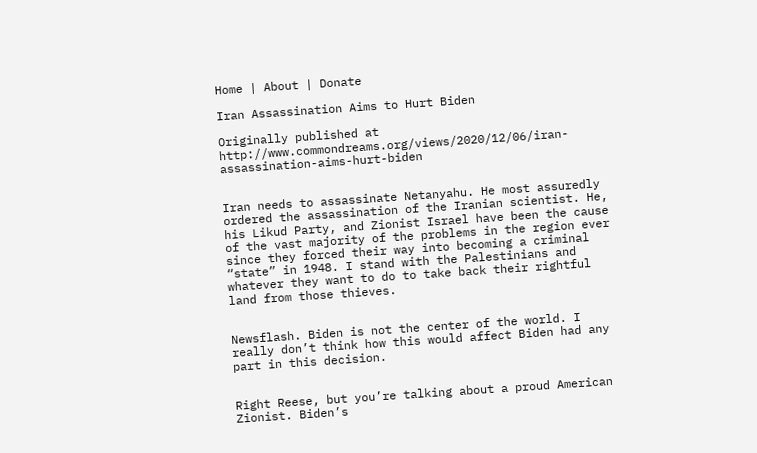Home | About | Donate

Iran Assassination Aims to Hurt Biden

Originally published at http://www.commondreams.org/views/2020/12/06/iran-assassination-aims-hurt-biden


Iran needs to assassinate Netanyahu. He most assuredly ordered the assassination of the Iranian scientist. He, his Likud Party, and Zionist Israel have been the cause of the vast majority of the problems in the region ever since they forced their way into becoming a criminal “state” in 1948. I stand with the Palestinians and whatever they want to do to take back their rightful land from those thieves.


Newsflash. Biden is not the center of the world. I really don’t think how this would affect Biden had any part in this decision.


Right Reese, but you’re talking about a proud American Zionist. Biden’s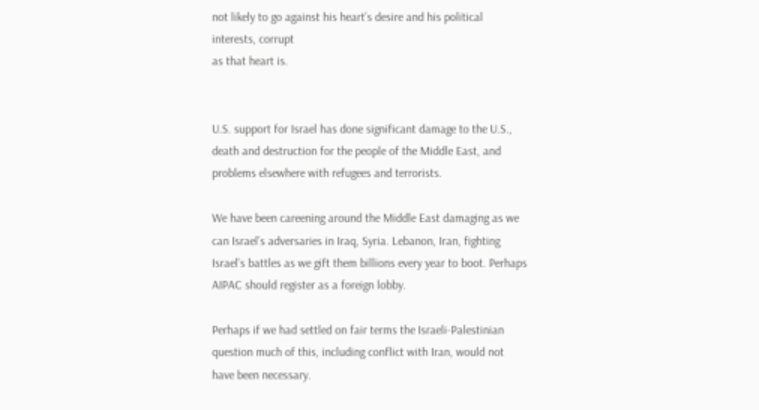not likely to go against his heart’s desire and his political interests, corrupt
as that heart is.


U.S. support for Israel has done significant damage to the U.S., death and destruction for the people of the Middle East, and problems elsewhere with refugees and terrorists.

We have been careening around the Middle East damaging as we can Israel’s adversaries in Iraq, Syria. Lebanon, Iran, fighting Israel’s battles as we gift them billions every year to boot. Perhaps AIPAC should register as a foreign lobby.

Perhaps if we had settled on fair terms the Israeli-Palestinian question much of this, including conflict with Iran, would not have been necessary.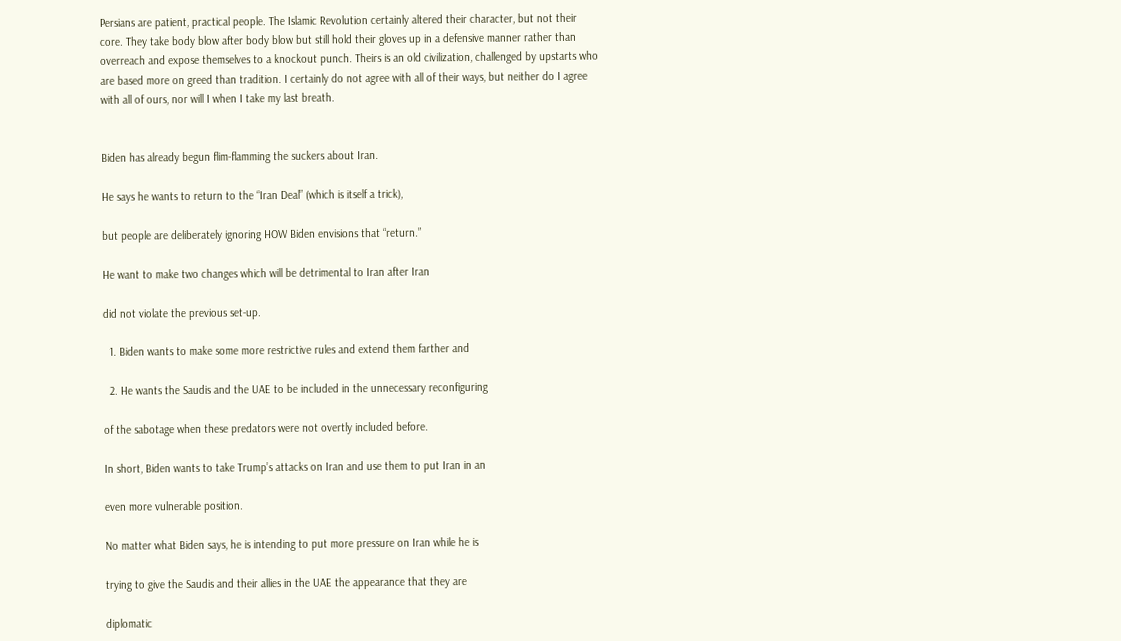Persians are patient, practical people. The Islamic Revolution certainly altered their character, but not their core. They take body blow after body blow but still hold their gloves up in a defensive manner rather than overreach and expose themselves to a knockout punch. Theirs is an old civilization, challenged by upstarts who are based more on greed than tradition. I certainly do not agree with all of their ways, but neither do I agree with all of ours, nor will I when I take my last breath.


Biden has already begun flim-flamming the suckers about Iran.

He says he wants to return to the “Iran Deal” (which is itself a trick),

but people are deliberately ignoring HOW Biden envisions that “return.”

He want to make two changes which will be detrimental to Iran after Iran

did not violate the previous set-up.

  1. Biden wants to make some more restrictive rules and extend them farther and

  2. He wants the Saudis and the UAE to be included in the unnecessary reconfiguring

of the sabotage when these predators were not overtly included before.

In short, Biden wants to take Trump’s attacks on Iran and use them to put Iran in an

even more vulnerable position.

No matter what Biden says, he is intending to put more pressure on Iran while he is

trying to give the Saudis and their allies in the UAE the appearance that they are

diplomatic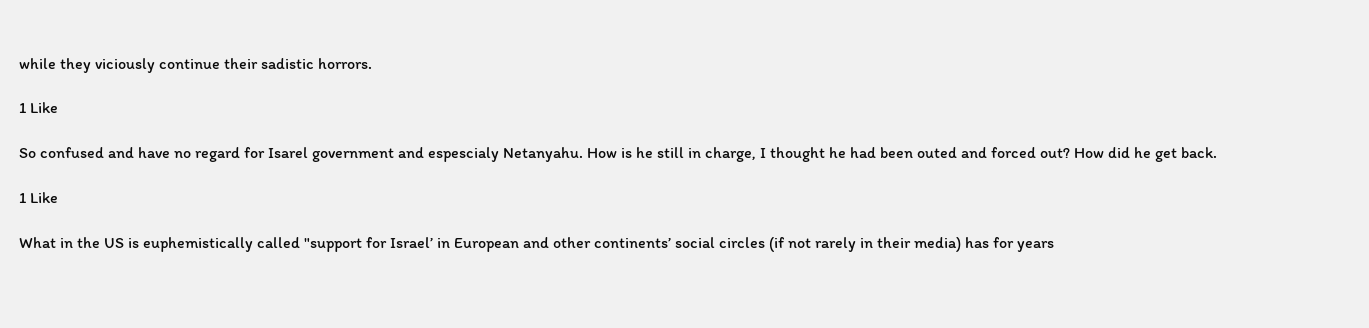while they viciously continue their sadistic horrors.

1 Like

So confused and have no regard for Isarel government and espescialy Netanyahu. How is he still in charge, I thought he had been outed and forced out? How did he get back.

1 Like

What in the US is euphemistically called "support for Israel’ in European and other continents’ social circles (if not rarely in their media) has for years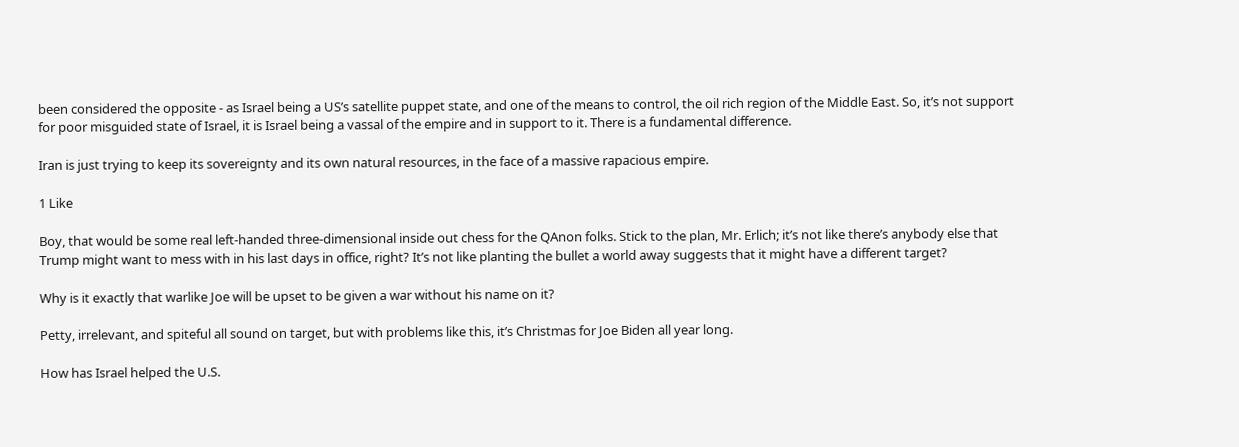been considered the opposite - as Israel being a US’s satellite puppet state, and one of the means to control, the oil rich region of the Middle East. So, it’s not support for poor misguided state of Israel, it is Israel being a vassal of the empire and in support to it. There is a fundamental difference.

Iran is just trying to keep its sovereignty and its own natural resources, in the face of a massive rapacious empire.

1 Like

Boy, that would be some real left-handed three-dimensional inside out chess for the QAnon folks. Stick to the plan, Mr. Erlich; it’s not like there’s anybody else that Trump might want to mess with in his last days in office, right? It’s not like planting the bullet a world away suggests that it might have a different target?

Why is it exactly that warlike Joe will be upset to be given a war without his name on it?

Petty, irrelevant, and spiteful all sound on target, but with problems like this, it’s Christmas for Joe Biden all year long.

How has Israel helped the U.S.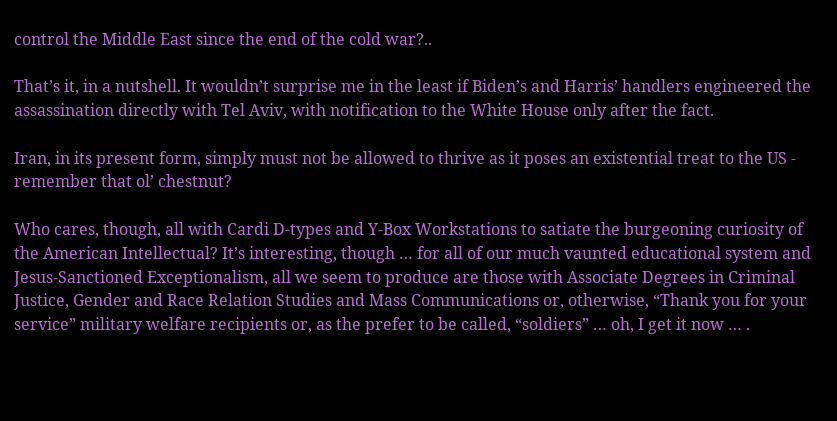control the Middle East since the end of the cold war?..

That’s it, in a nutshell. It wouldn’t surprise me in the least if Biden’s and Harris’ handlers engineered the assassination directly with Tel Aviv, with notification to the White House only after the fact.

Iran, in its present form, simply must not be allowed to thrive as it poses an existential treat to the US - remember that ol’ chestnut?

Who cares, though, all with Cardi D-types and Y-Box Workstations to satiate the burgeoning curiosity of the American Intellectual? It’s interesting, though … for all of our much vaunted educational system and Jesus-Sanctioned Exceptionalism, all we seem to produce are those with Associate Degrees in Criminal Justice, Gender and Race Relation Studies and Mass Communications or, otherwise, “Thank you for your service” military welfare recipients or, as the prefer to be called, “soldiers” … oh, I get it now … .